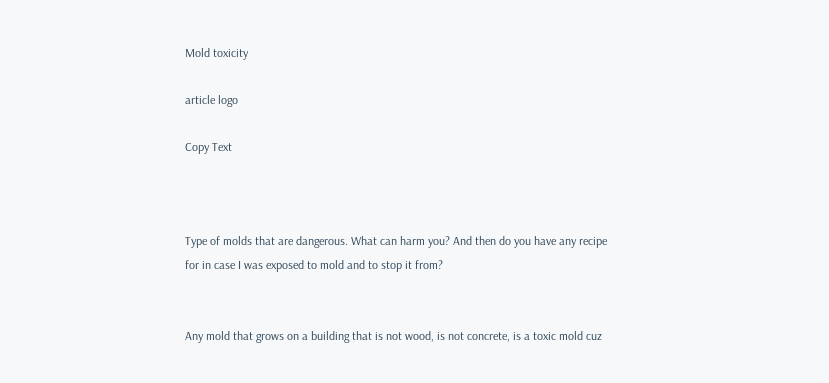Mold toxicity

article logo

Copy Text



Type of molds that are dangerous. What can harm you? And then do you have any recipe for in case I was exposed to mold and to stop it from?


Any mold that grows on a building that is not wood, is not concrete, is a toxic mold cuz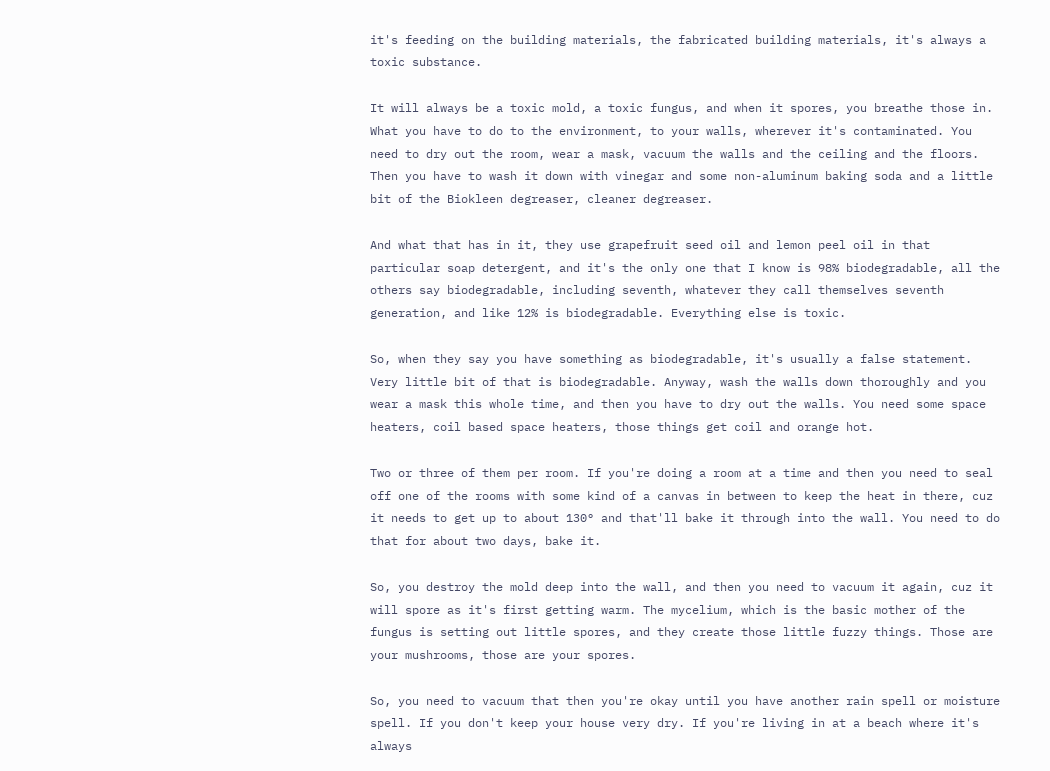it's feeding on the building materials, the fabricated building materials, it's always a toxic substance.

It will always be a toxic mold, a toxic fungus, and when it spores, you breathe those in. What you have to do to the environment, to your walls, wherever it's contaminated. You need to dry out the room, wear a mask, vacuum the walls and the ceiling and the floors. Then you have to wash it down with vinegar and some non-aluminum baking soda and a little bit of the Biokleen degreaser, cleaner degreaser.

And what that has in it, they use grapefruit seed oil and lemon peel oil in that particular soap detergent, and it's the only one that I know is 98% biodegradable, all the others say biodegradable, including seventh, whatever they call themselves seventh generation, and like 12% is biodegradable. Everything else is toxic.

So, when they say you have something as biodegradable, it's usually a false statement. Very little bit of that is biodegradable. Anyway, wash the walls down thoroughly and you wear a mask this whole time, and then you have to dry out the walls. You need some space heaters, coil based space heaters, those things get coil and orange hot.

Two or three of them per room. If you're doing a room at a time and then you need to seal off one of the rooms with some kind of a canvas in between to keep the heat in there, cuz it needs to get up to about 130° and that'll bake it through into the wall. You need to do that for about two days, bake it.

So, you destroy the mold deep into the wall, and then you need to vacuum it again, cuz it will spore as it's first getting warm. The mycelium, which is the basic mother of the fungus is setting out little spores, and they create those little fuzzy things. Those are your mushrooms, those are your spores.

So, you need to vacuum that then you're okay until you have another rain spell or moisture spell. If you don't keep your house very dry. If you're living in at a beach where it's always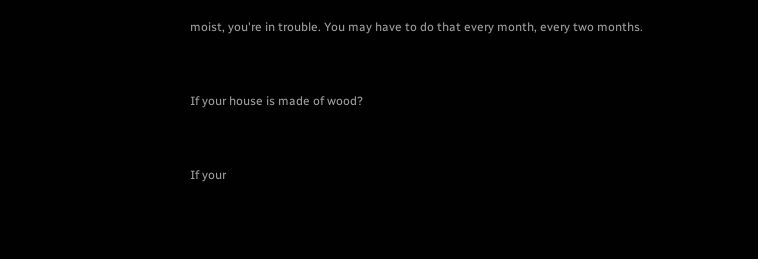moist, you're in trouble. You may have to do that every month, every two months.


If your house is made of wood?


If your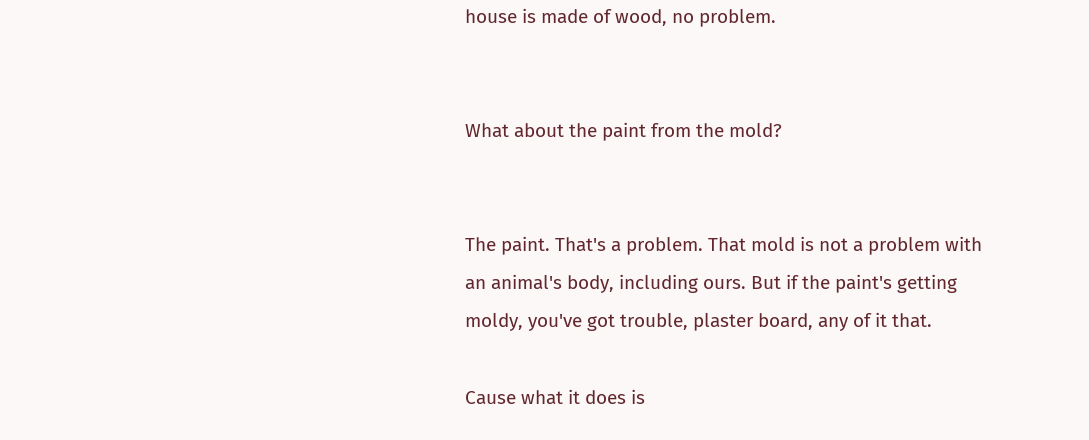house is made of wood, no problem.


What about the paint from the mold?


The paint. That's a problem. That mold is not a problem with an animal's body, including ours. But if the paint's getting moldy, you've got trouble, plaster board, any of it that.

Cause what it does is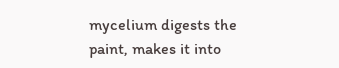mycelium digests the paint, makes it into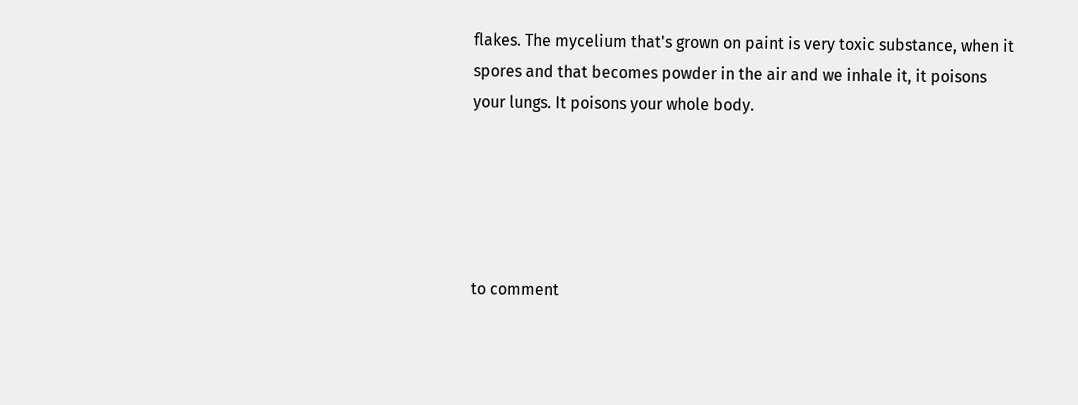flakes. The mycelium that's grown on paint is very toxic substance, when it spores and that becomes powder in the air and we inhale it, it poisons your lungs. It poisons your whole body.





to comment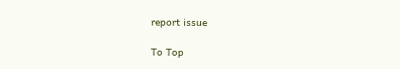report issue

To Top